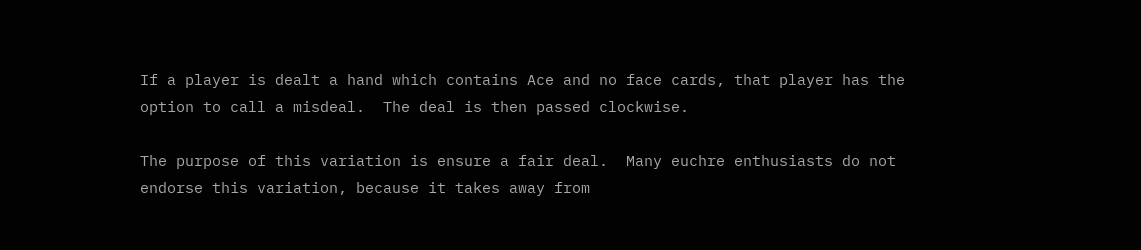If a player is dealt a hand which contains Ace and no face cards, that player has the option to call a misdeal.  The deal is then passed clockwise.

The purpose of this variation is ensure a fair deal.  Many euchre enthusiasts do not endorse this variation, because it takes away from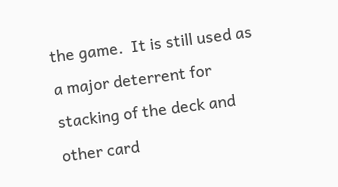the game.  It is still used as a major deterrent for stacking of the deck and other card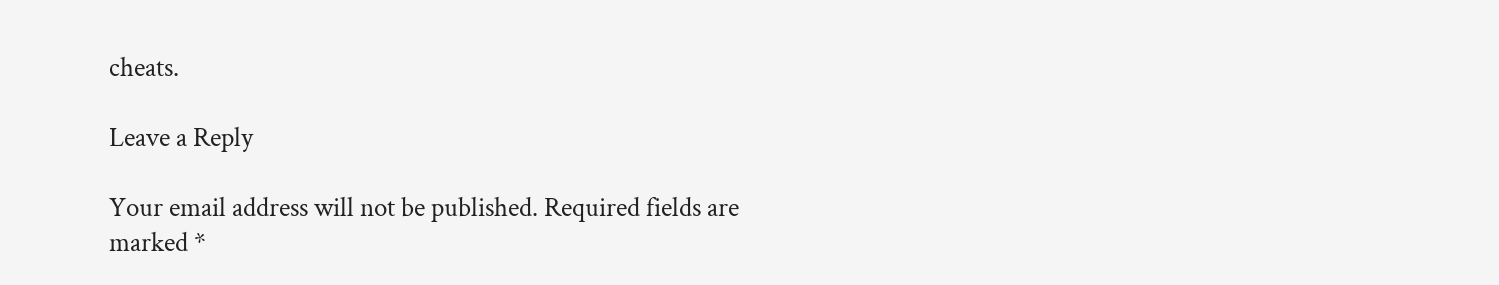cheats.

Leave a Reply

Your email address will not be published. Required fields are marked *